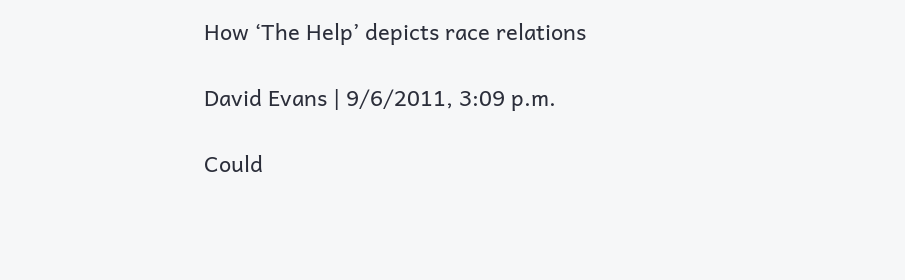How ‘The Help’ depicts race relations

David Evans | 9/6/2011, 3:09 p.m.

Could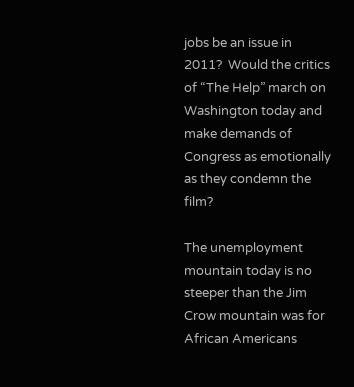jobs be an issue in 2011?  Would the critics of “The Help” march on Washington today and make demands of Congress as emotionally as they condemn the film?

The unemployment mountain today is no steeper than the Jim Crow mountain was for African Americans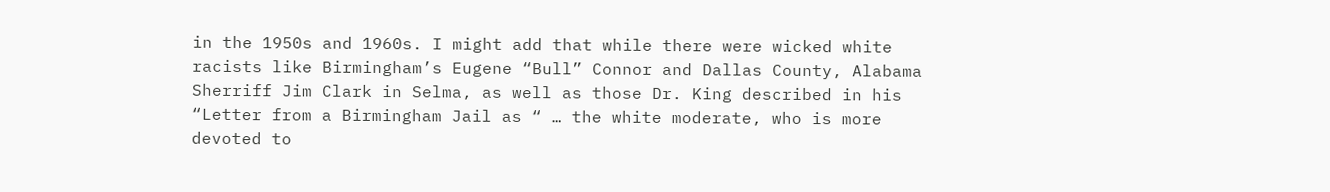in the 1950s and 1960s. I might add that while there were wicked white racists like Birmingham’s Eugene “Bull” Connor and Dallas County, Alabama Sherriff Jim Clark in Selma, as well as those Dr. King described in his “Letter from a Birmingham Jail as “ … the white moderate, who is more devoted to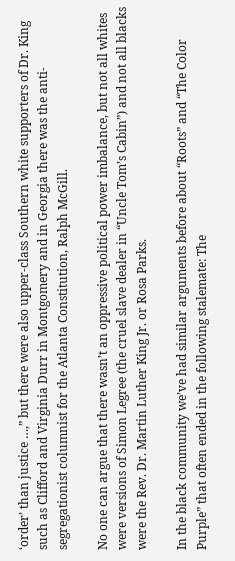‘order’ than justice …,” but there were also upper-class Southern white supporters of Dr. King such as Clifford and Virginia Durr in Montgomery and in Georgia there was the anti-segregationist columnist for the Atlanta Constitution, Ralph McGill.

No one can argue that there wasn’t an oppressive political power imbalance, but not all whites were versions of Simon Legree (the cruel slave dealer in “Uncle Tom’s Cabin”) and not all blacks were the Rev. Dr. Martin Luther King Jr. or Rosa Parks.

In the black community we’ve had similar arguments before about “Roots” and “The Color Purple” that often ended in the following stalemate: The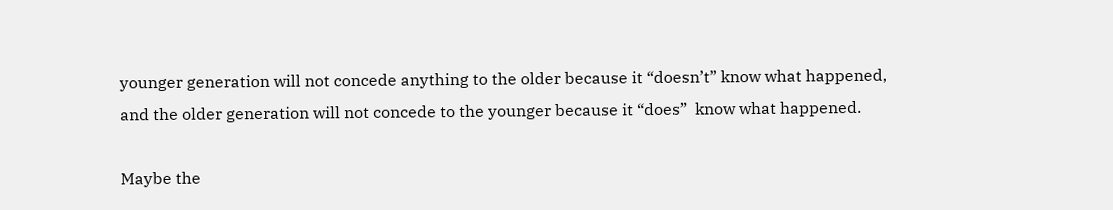younger generation will not concede anything to the older because it “doesn’t” know what happened, and the older generation will not concede to the younger because it “does”  know what happened.

Maybe the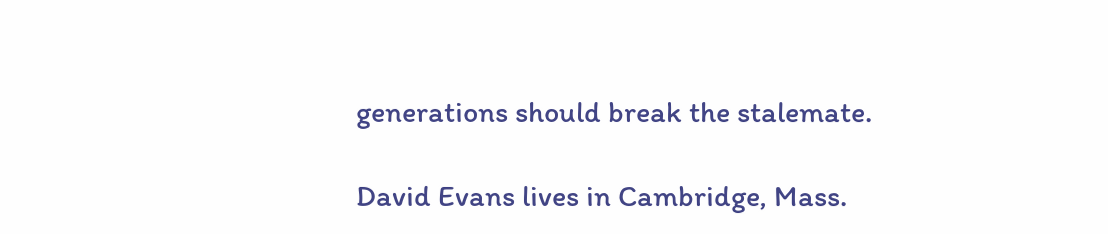generations should break the stalemate.

David Evans lives in Cambridge, Mass.